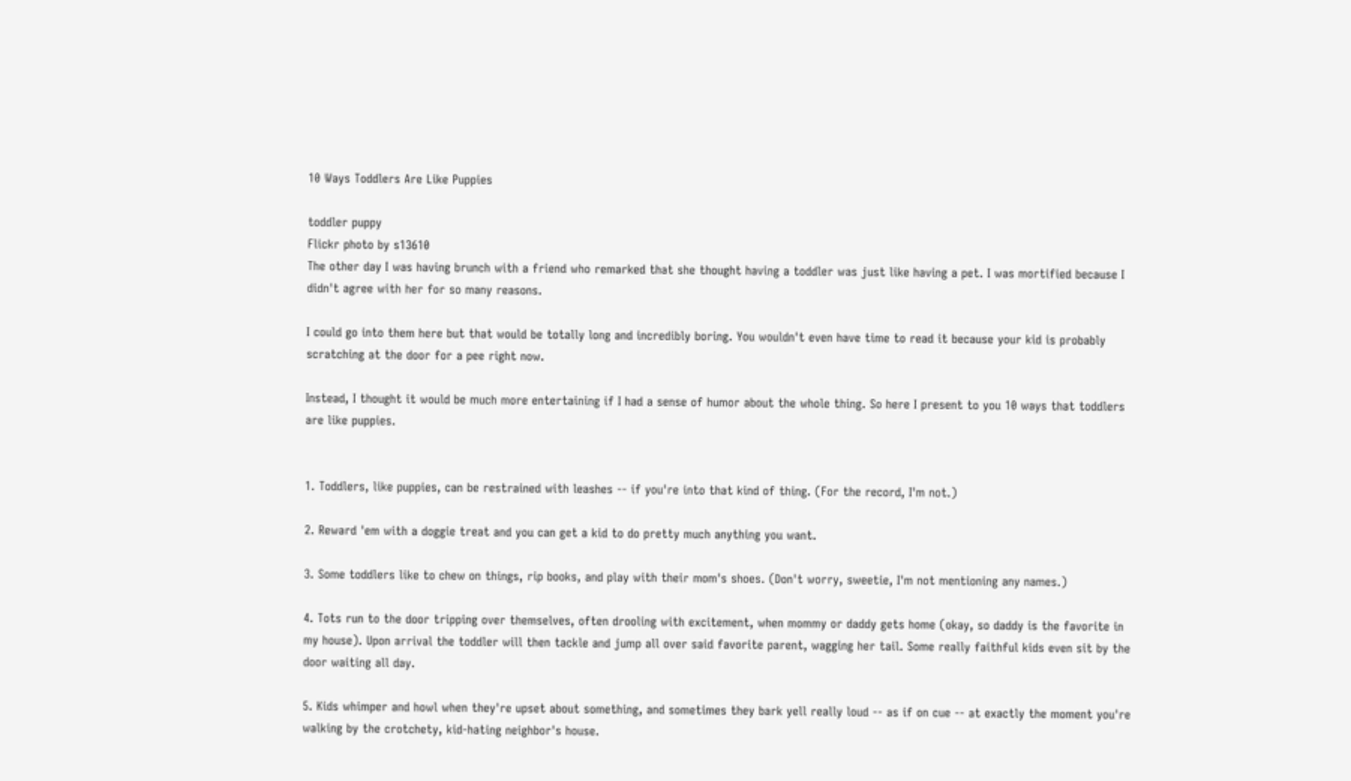10 Ways Toddlers Are Like Puppies

toddler puppy
Flickr photo by s13610
The other day I was having brunch with a friend who remarked that she thought having a toddler was just like having a pet. I was mortified because I didn't agree with her for so many reasons.

I could go into them here but that would be totally long and incredibly boring. You wouldn't even have time to read it because your kid is probably scratching at the door for a pee right now.

Instead, I thought it would be much more entertaining if I had a sense of humor about the whole thing. So here I present to you 10 ways that toddlers are like puppies.


1. Toddlers, like puppies, can be restrained with leashes -- if you're into that kind of thing. (For the record, I'm not.)

2. Reward 'em with a doggie treat and you can get a kid to do pretty much anything you want.

3. Some toddlers like to chew on things, rip books, and play with their mom's shoes. (Don't worry, sweetie, I'm not mentioning any names.)

4. Tots run to the door tripping over themselves, often drooling with excitement, when mommy or daddy gets home (okay, so daddy is the favorite in my house). Upon arrival the toddler will then tackle and jump all over said favorite parent, wagging her tail. Some really faithful kids even sit by the door waiting all day.

5. Kids whimper and howl when they're upset about something, and sometimes they bark yell really loud -- as if on cue -- at exactly the moment you're walking by the crotchety, kid-hating neighbor's house.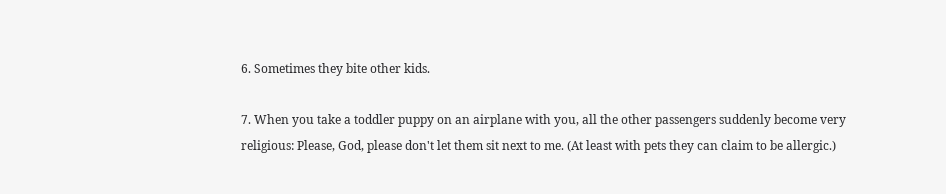6. Sometimes they bite other kids.

7. When you take a toddler puppy on an airplane with you, all the other passengers suddenly become very religious: Please, God, please don't let them sit next to me. (At least with pets they can claim to be allergic.)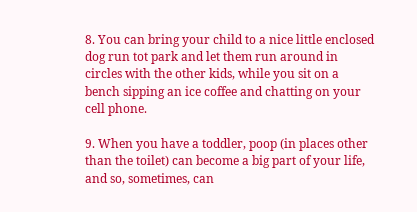8. You can bring your child to a nice little enclosed dog run tot park and let them run around in circles with the other kids, while you sit on a bench sipping an ice coffee and chatting on your cell phone.

9. When you have a toddler, poop (in places other than the toilet) can become a big part of your life, and so, sometimes, can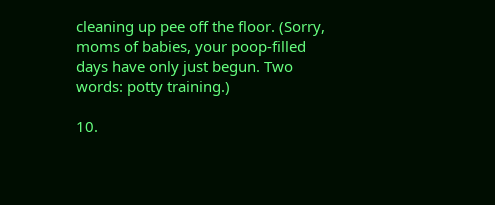cleaning up pee off the floor. (Sorry, moms of babies, your poop-filled days have only just begun. Two words: potty training.)

10.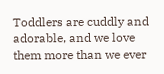Toddlers are cuddly and adorable, and we love them more than we ever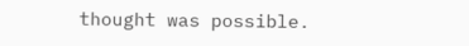thought was possible.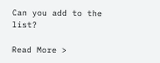Can you add to the list?

Read More >